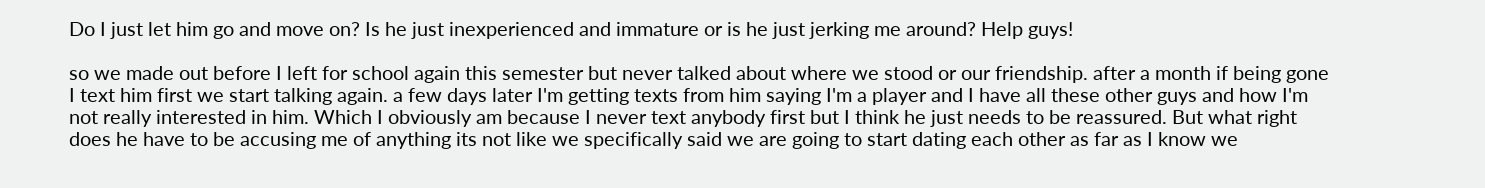Do I just let him go and move on? Is he just inexperienced and immature or is he just jerking me around? Help guys!

so we made out before I left for school again this semester but never talked about where we stood or our friendship. after a month if being gone I text him first we start talking again. a few days later I'm getting texts from him saying I'm a player and I have all these other guys and how I'm not really interested in him. Which I obviously am because I never text anybody first but I think he just needs to be reassured. But what right does he have to be accusing me of anything its not like we specifically said we are going to start dating each other as far as I know we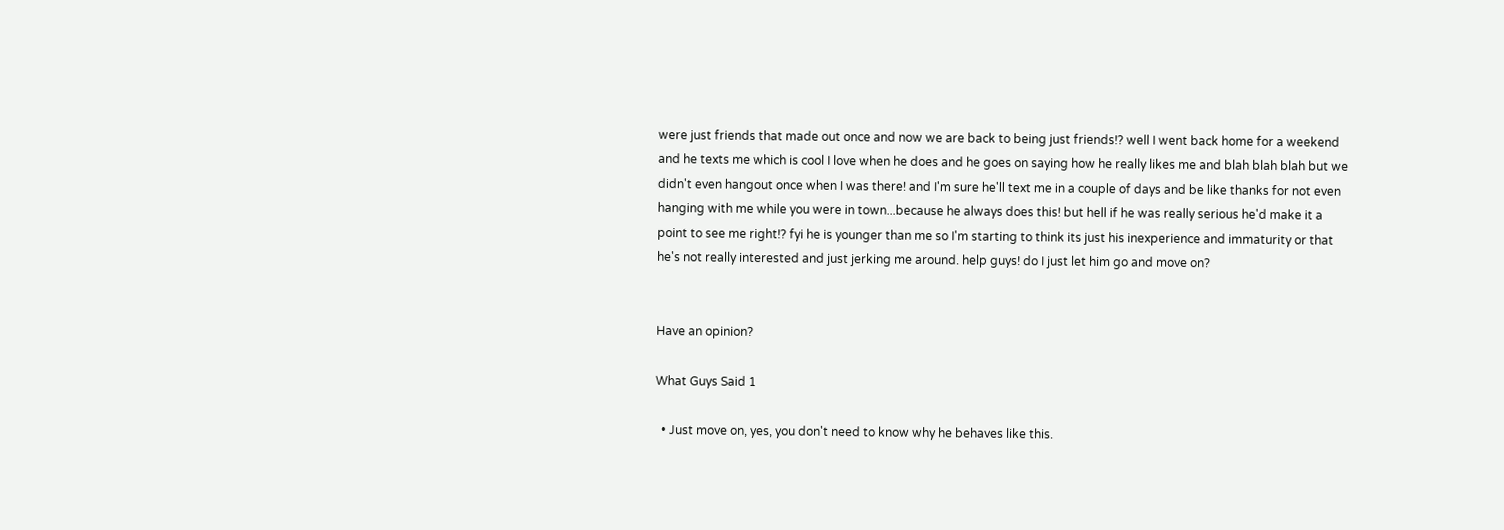were just friends that made out once and now we are back to being just friends!? well I went back home for a weekend and he texts me which is cool I love when he does and he goes on saying how he really likes me and blah blah blah but we didn't even hangout once when I was there! and I'm sure he'll text me in a couple of days and be like thanks for not even hanging with me while you were in town...because he always does this! but hell if he was really serious he'd make it a point to see me right!? fyi he is younger than me so I'm starting to think its just his inexperience and immaturity or that he's not really interested and just jerking me around. help guys! do I just let him go and move on?


Have an opinion?

What Guys Said 1

  • Just move on, yes, you don't need to know why he behaves like this.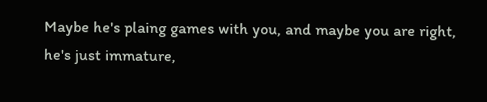Maybe he's plaing games with you, and maybe you are right, he's just immature,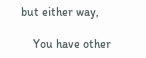but either way,

    You have other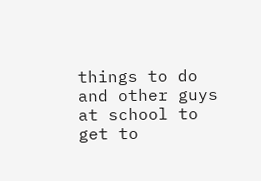things to do and other guys at school to get to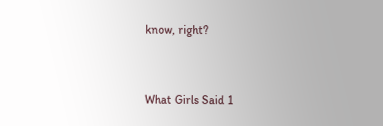know, right?


What Girls Said 1